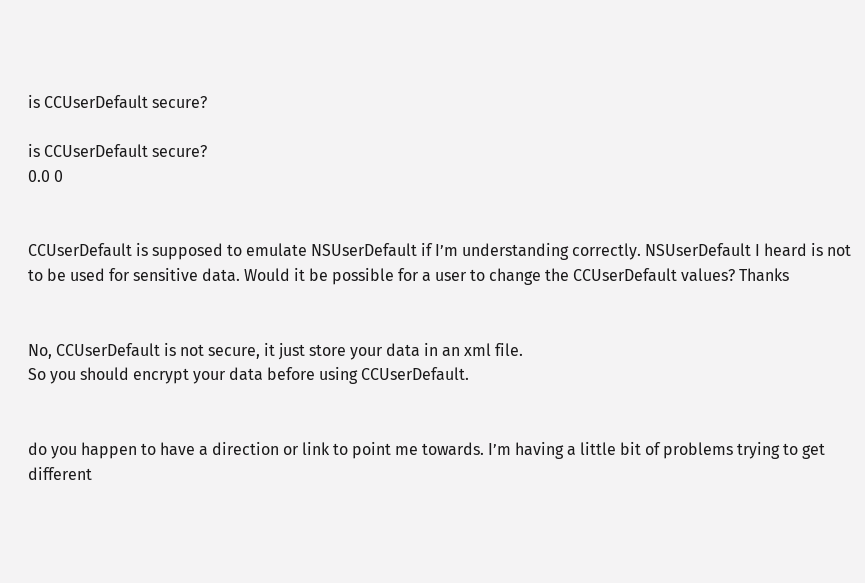is CCUserDefault secure?

is CCUserDefault secure?
0.0 0


CCUserDefault is supposed to emulate NSUserDefault if I’m understanding correctly. NSUserDefault I heard is not to be used for sensitive data. Would it be possible for a user to change the CCUserDefault values? Thanks


No, CCUserDefault is not secure, it just store your data in an xml file.
So you should encrypt your data before using CCUserDefault.


do you happen to have a direction or link to point me towards. I’m having a little bit of problems trying to get different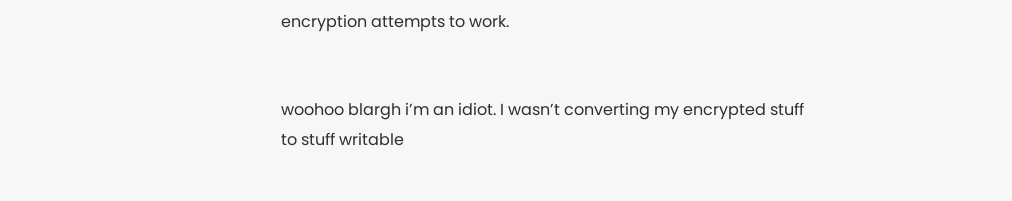encryption attempts to work.


woohoo blargh i’m an idiot. I wasn’t converting my encrypted stuff to stuff writable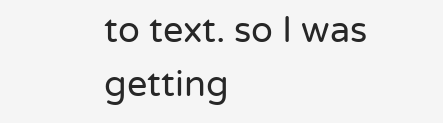to text. so I was getting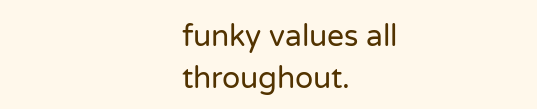funky values all throughout.